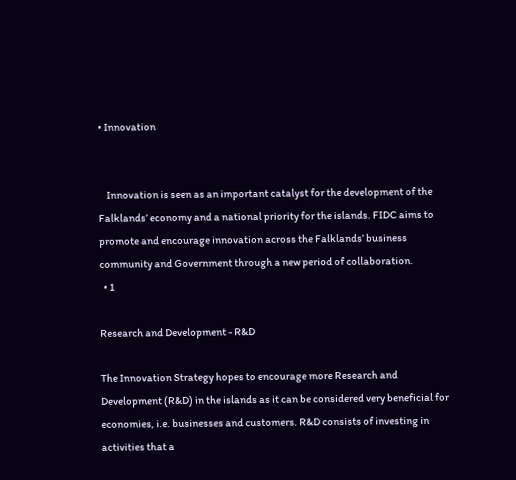• Innovation


    Innovation is seen as an important catalyst for the development of the Falklands’ economy and a national priority for the islands. FIDC aims to promote and encourage innovation across the Falklands’ business community and Government through a new period of collaboration.
  • 1

Research and Development - R&D

The Innovation Strategy hopes to encourage more Research and Development (R&D) in the islands as it can be considered very beneficial for economies, i.e. businesses and customers. R&D consists of investing in activities that a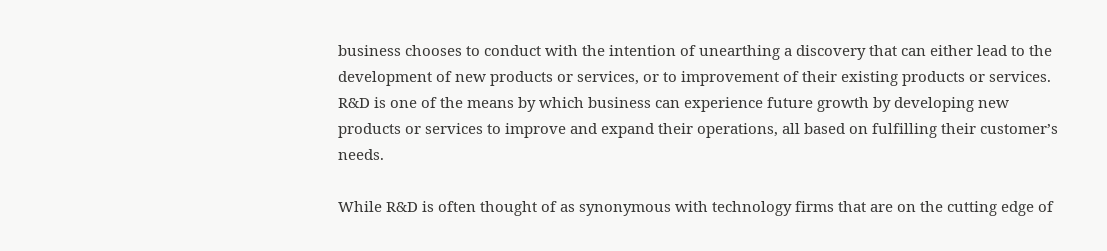business chooses to conduct with the intention of unearthing a discovery that can either lead to the development of new products or services, or to improvement of their existing products or services. R&D is one of the means by which business can experience future growth by developing new products or services to improve and expand their operations, all based on fulfilling their customer’s needs.

While R&D is often thought of as synonymous with technology firms that are on the cutting edge of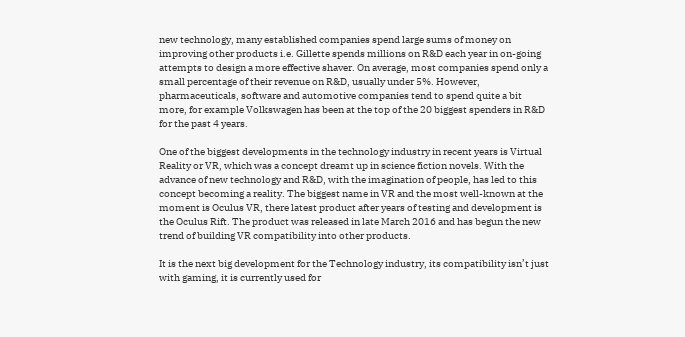new technology, many established companies spend large sums of money on improving other products i.e. Gillette spends millions on R&D each year in on-going attempts to design a more effective shaver. On average, most companies spend only a small percentage of their revenue on R&D, usually under 5%. However, pharmaceuticals, software and automotive companies tend to spend quite a bit more, for example Volkswagen has been at the top of the 20 biggest spenders in R&D for the past 4 years.

One of the biggest developments in the technology industry in recent years is Virtual Reality or VR, which was a concept dreamt up in science fiction novels. With the advance of new technology and R&D, with the imagination of people, has led to this concept becoming a reality. The biggest name in VR and the most well-known at the moment is Oculus VR, there latest product after years of testing and development is the Oculus Rift. The product was released in late March 2016 and has begun the new trend of building VR compatibility into other products.

It is the next big development for the Technology industry, its compatibility isn’t just with gaming, it is currently used for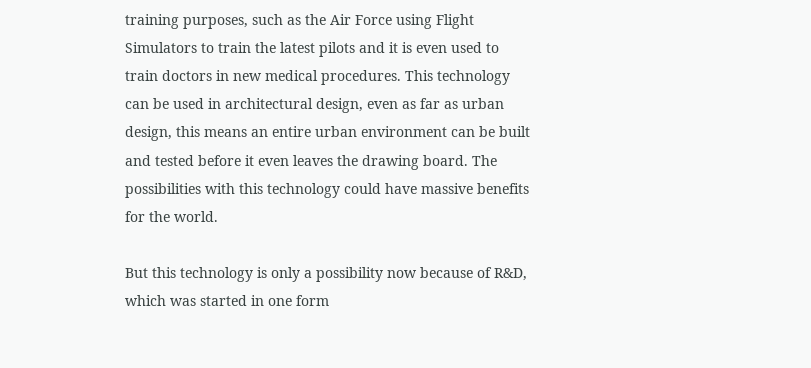training purposes, such as the Air Force using Flight Simulators to train the latest pilots and it is even used to train doctors in new medical procedures. This technology can be used in architectural design, even as far as urban design, this means an entire urban environment can be built and tested before it even leaves the drawing board. The possibilities with this technology could have massive benefits for the world.

But this technology is only a possibility now because of R&D, which was started in one form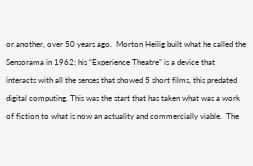or another, over 50 years ago.  Morton Heilig built what he called the Sensorama in 1962; his “Experience Theatre” is a device that interacts with all the senses that showed 5 short films, this predated digital computing. This was the start that has taken what was a work of fiction to what is now an actuality and commercially viable.  The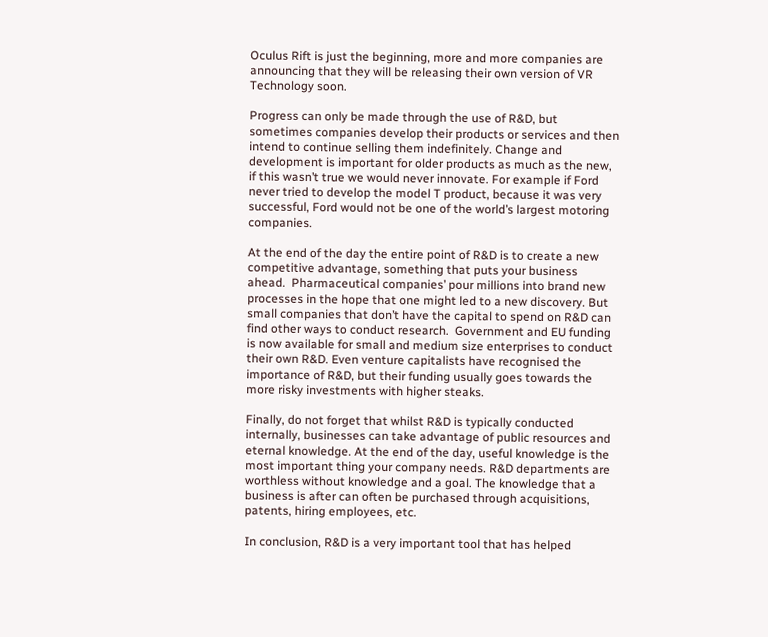Oculus Rift is just the beginning, more and more companies are announcing that they will be releasing their own version of VR Technology soon.

Progress can only be made through the use of R&D, but sometimes companies develop their products or services and then intend to continue selling them indefinitely. Change and development is important for older products as much as the new, if this wasn’t true we would never innovate. For example if Ford never tried to develop the model T product, because it was very successful, Ford would not be one of the world’s largest motoring companies.

At the end of the day the entire point of R&D is to create a new competitive advantage, something that puts your business ahead.  Pharmaceutical companies’ pour millions into brand new processes in the hope that one might led to a new discovery. But small companies that don’t have the capital to spend on R&D can find other ways to conduct research.  Government and EU funding is now available for small and medium size enterprises to conduct their own R&D. Even venture capitalists have recognised the importance of R&D, but their funding usually goes towards the more risky investments with higher steaks.

Finally, do not forget that whilst R&D is typically conducted internally, businesses can take advantage of public resources and eternal knowledge. At the end of the day, useful knowledge is the most important thing your company needs. R&D departments are worthless without knowledge and a goal. The knowledge that a business is after can often be purchased through acquisitions, patents, hiring employees, etc.

In conclusion, R&D is a very important tool that has helped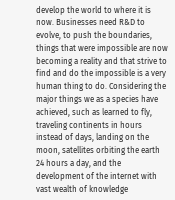develop the world to where it is now. Businesses need R&D to evolve, to push the boundaries, things that were impossible are now becoming a reality and that strive to find and do the impossible is a very human thing to do. Considering the major things we as a species have achieved, such as learned to fly, traveling continents in hours instead of days, landing on the moon, satellites orbiting the earth 24 hours a day, and the development of the internet with vast wealth of knowledge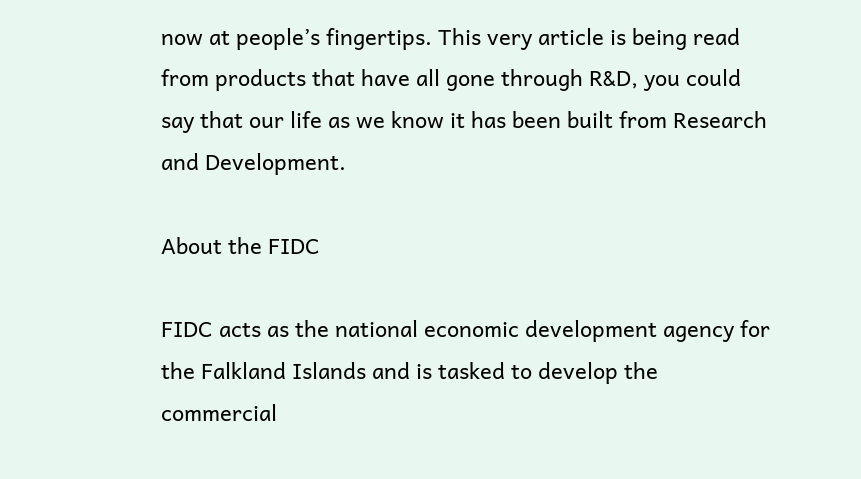now at people’s fingertips. This very article is being read from products that have all gone through R&D, you could say that our life as we know it has been built from Research and Development.

About the FIDC

FIDC acts as the national economic development agency for the Falkland Islands and is tasked to develop the commercial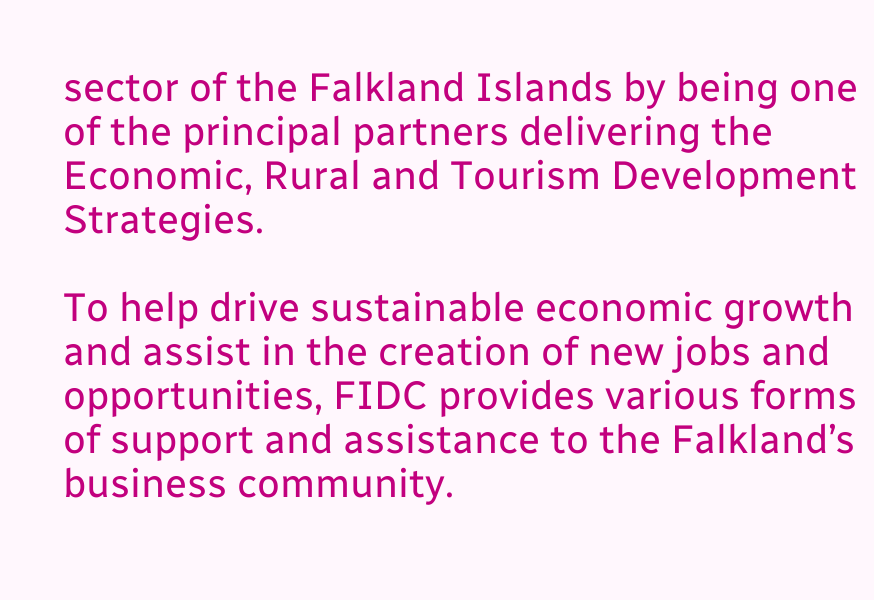sector of the Falkland Islands by being one of the principal partners delivering the Economic, Rural and Tourism Development Strategies.

To help drive sustainable economic growth and assist in the creation of new jobs and opportunities, FIDC provides various forms of support and assistance to the Falkland’s business community.